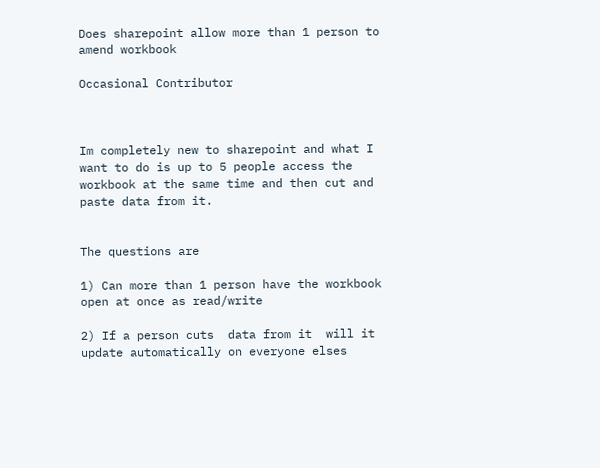Does sharepoint allow more than 1 person to amend workbook

Occasional Contributor



Im completely new to sharepoint and what I want to do is up to 5 people access the workbook at the same time and then cut and paste data from it.


The questions are

1) Can more than 1 person have the workbook open at once as read/write

2) If a person cuts  data from it  will it update automatically on everyone elses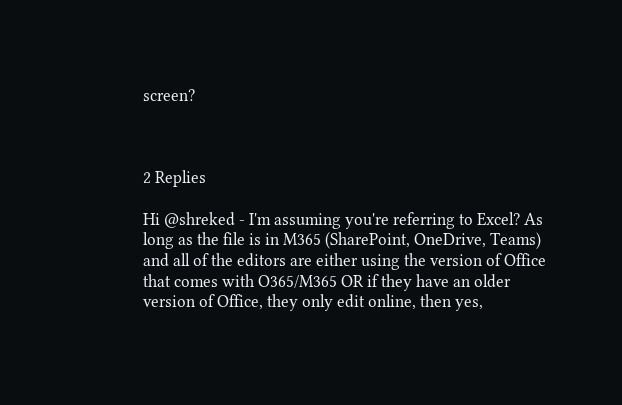screen?



2 Replies

Hi @shreked - I'm assuming you're referring to Excel? As long as the file is in M365 (SharePoint, OneDrive, Teams) and all of the editors are either using the version of Office that comes with O365/M365 OR if they have an older version of Office, they only edit online, then yes,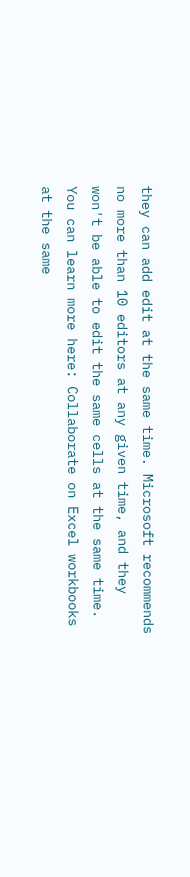they can add edit at the same time. Microsoft recommends no more than 10 editors at any given time, and they won't be able to edit the same cells at the same time. You can learn more here: Collaborate on Excel workbooks at the same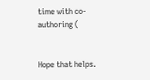time with co-authoring (


Hope that helps.